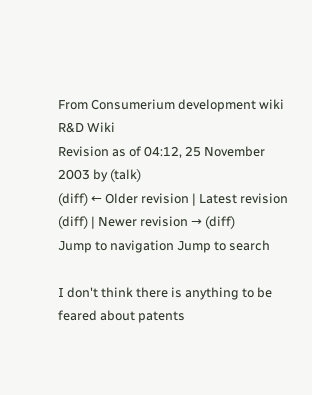From Consumerium development wiki R&D Wiki
Revision as of 04:12, 25 November 2003 by (talk)
(diff) ← Older revision | Latest revision (diff) | Newer revision → (diff)
Jump to navigation Jump to search

I don't think there is anything to be feared about patents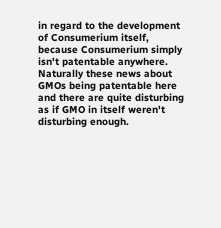in regard to the development of Consumerium itself, because Consumerium simply isn't patentable anywhere. Naturally these news about GMOs being patentable here and there are quite disturbing as if GMO in itself weren't disturbing enough.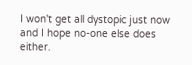I won't get all dystopic just now and I hope no-one else does either.